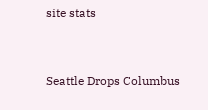site stats


Seattle Drops Columbus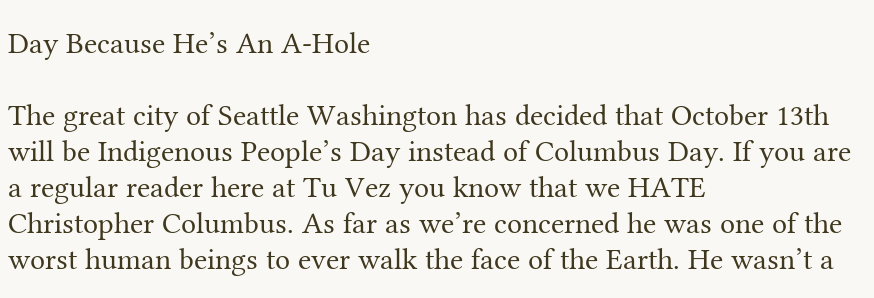Day Because He’s An A-Hole

The great city of Seattle Washington has decided that October 13th will be Indigenous People’s Day instead of Columbus Day. If you are a regular reader here at Tu Vez you know that we HATE Christopher Columbus. As far as we’re concerned he was one of the worst human beings to ever walk the face of the Earth. He wasn’t a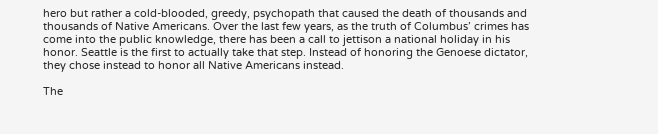hero but rather a cold-blooded, greedy, psychopath that caused the death of thousands and thousands of Native Americans. Over the last few years, as the truth of Columbus’ crimes has come into the public knowledge, there has been a call to jettison a national holiday in his honor. Seattle is the first to actually take that step. Instead of honoring the Genoese dictator, they chose instead to honor all Native Americans instead.

The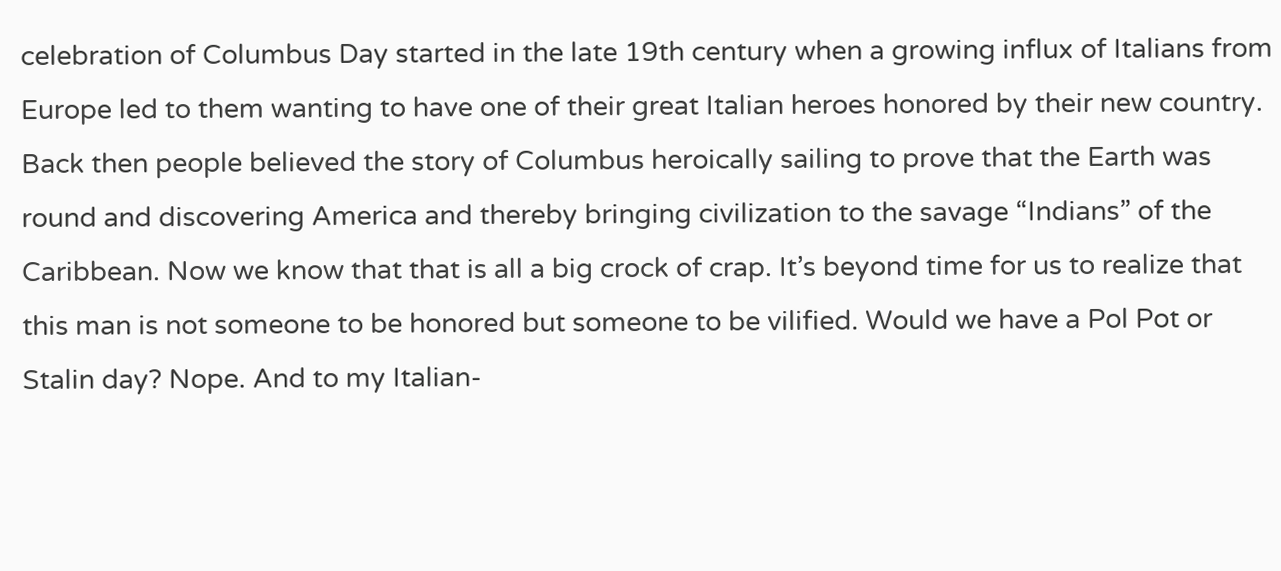celebration of Columbus Day started in the late 19th century when a growing influx of Italians from Europe led to them wanting to have one of their great Italian heroes honored by their new country. Back then people believed the story of Columbus heroically sailing to prove that the Earth was round and discovering America and thereby bringing civilization to the savage “Indians” of the Caribbean. Now we know that that is all a big crock of crap. It’s beyond time for us to realize that this man is not someone to be honored but someone to be vilified. Would we have a Pol Pot or Stalin day? Nope. And to my Italian-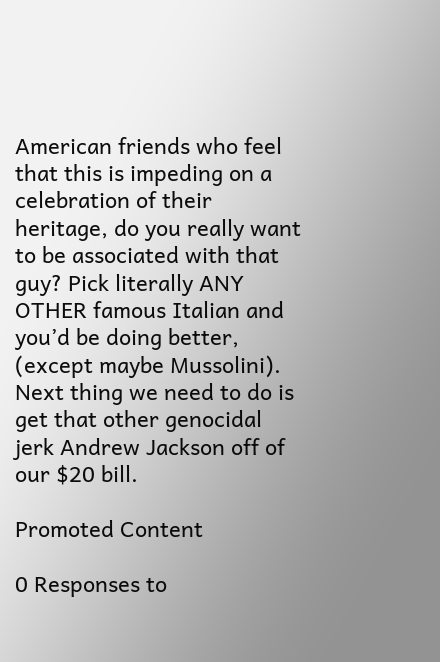American friends who feel that this is impeding on a celebration of their heritage, do you really want to be associated with that guy? Pick literally ANY OTHER famous Italian and you’d be doing better, (except maybe Mussolini). Next thing we need to do is get that other genocidal jerk Andrew Jackson off of our $20 bill.

Promoted Content

0 Responses to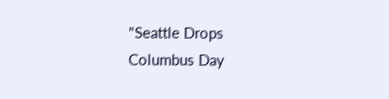"Seattle Drops Columbus Day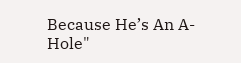Because He’s An A-Hole"